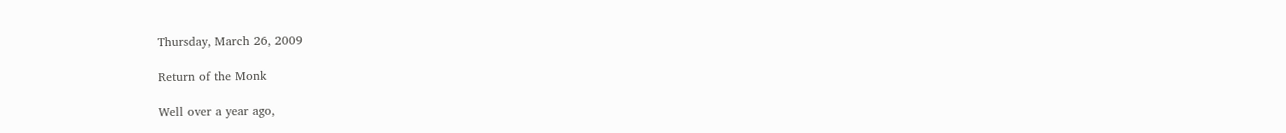Thursday, March 26, 2009

Return of the Monk

Well over a year ago,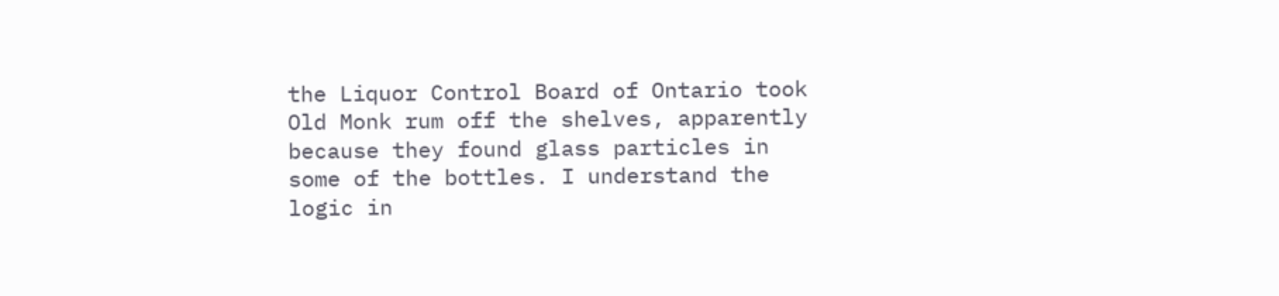the Liquor Control Board of Ontario took Old Monk rum off the shelves, apparently because they found glass particles in some of the bottles. I understand the logic in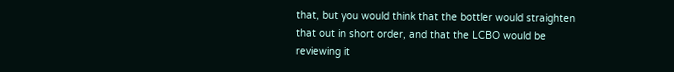that, but you would think that the bottler would straighten that out in short order, and that the LCBO would be reviewing it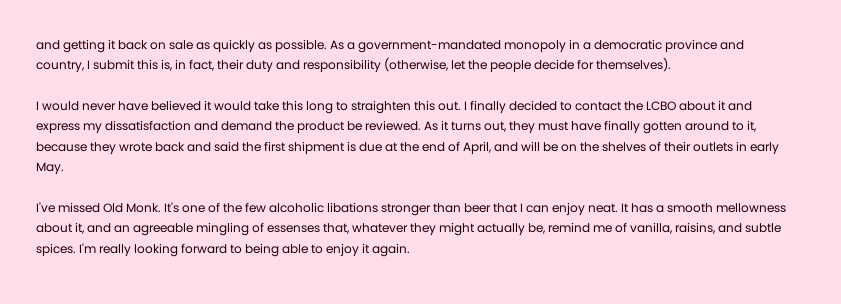and getting it back on sale as quickly as possible. As a government-mandated monopoly in a democratic province and country, I submit this is, in fact, their duty and responsibility (otherwise, let the people decide for themselves).

I would never have believed it would take this long to straighten this out. I finally decided to contact the LCBO about it and express my dissatisfaction and demand the product be reviewed. As it turns out, they must have finally gotten around to it, because they wrote back and said the first shipment is due at the end of April, and will be on the shelves of their outlets in early May.

I've missed Old Monk. It's one of the few alcoholic libations stronger than beer that I can enjoy neat. It has a smooth mellowness about it, and an agreeable mingling of essenses that, whatever they might actually be, remind me of vanilla, raisins, and subtle spices. I'm really looking forward to being able to enjoy it again.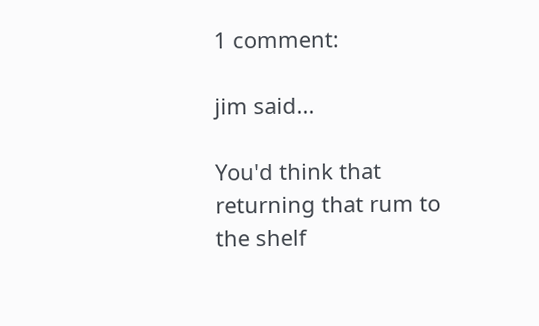1 comment:

jim said...

You'd think that returning that rum to the shelf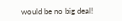would be no big deal!